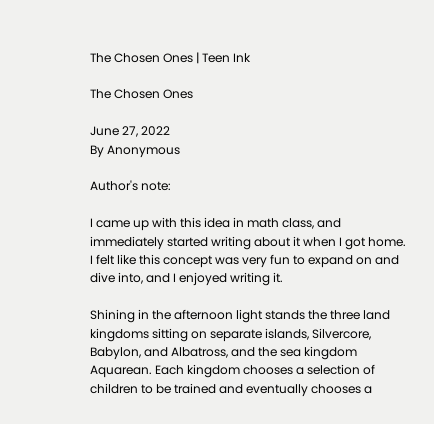The Chosen Ones | Teen Ink

The Chosen Ones

June 27, 2022
By Anonymous

Author's note:

I came up with this idea in math class, and immediately started writing about it when I got home. I felt like this concept was very fun to expand on and dive into, and I enjoyed writing it.

Shining in the afternoon light stands the three land kingdoms sitting on separate islands, Silvercore, Babylon, and Albatross, and the sea kingdom Aquarean. Each kingdom chooses a selection of children to be trained and eventually chooses a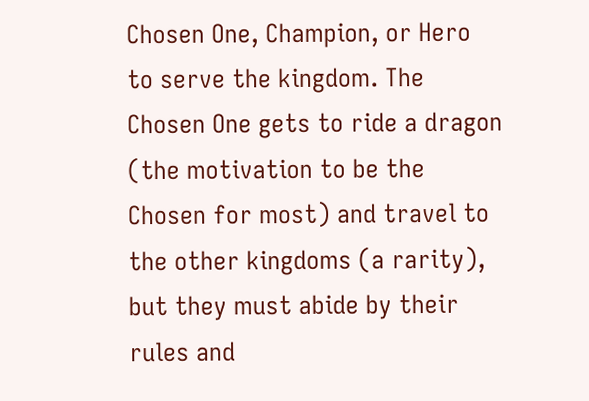Chosen One, Champion, or Hero to serve the kingdom. The Chosen One gets to ride a dragon (the motivation to be the Chosen for most) and travel to the other kingdoms (a rarity), but they must abide by their rules and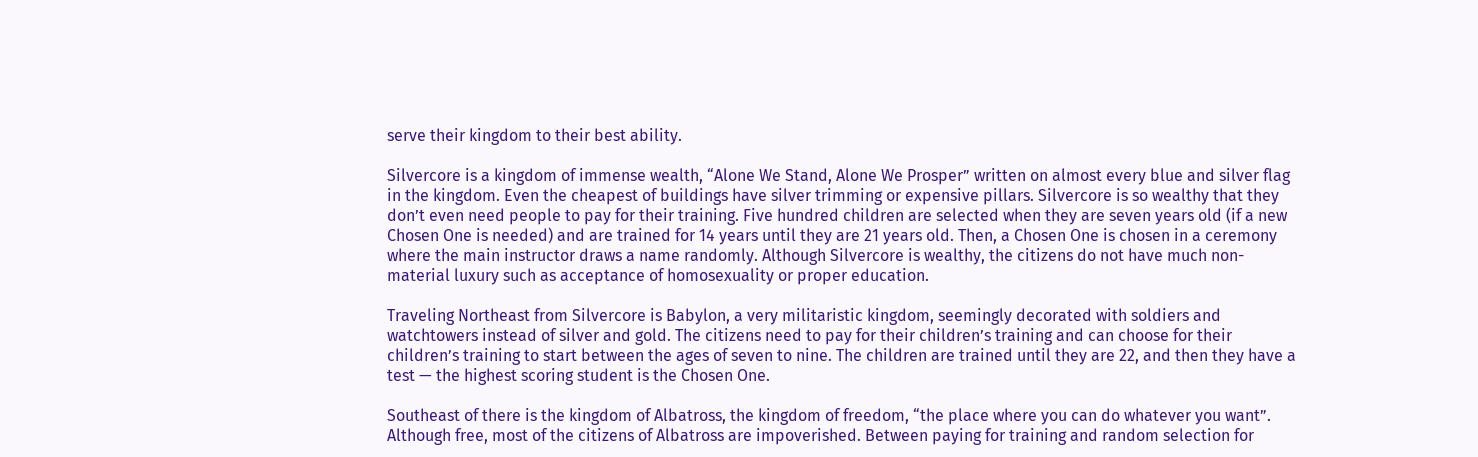serve their kingdom to their best ability.

Silvercore is a kingdom of immense wealth, “Alone We Stand, Alone We Prosper” written on almost every blue and silver flag in the kingdom. Even the cheapest of buildings have silver trimming or expensive pillars. Silvercore is so wealthy that they don’t even need people to pay for their training. Five hundred children are selected when they are seven years old (if a new Chosen One is needed) and are trained for 14 years until they are 21 years old. Then, a Chosen One is chosen in a ceremony where the main instructor draws a name randomly. Although Silvercore is wealthy, the citizens do not have much non-material luxury such as acceptance of homosexuality or proper education.

Traveling Northeast from Silvercore is Babylon, a very militaristic kingdom, seemingly decorated with soldiers and watchtowers instead of silver and gold. The citizens need to pay for their children’s training and can choose for their children’s training to start between the ages of seven to nine. The children are trained until they are 22, and then they have a test — the highest scoring student is the Chosen One.

Southeast of there is the kingdom of Albatross, the kingdom of freedom, “the place where you can do whatever you want”. Although free, most of the citizens of Albatross are impoverished. Between paying for training and random selection for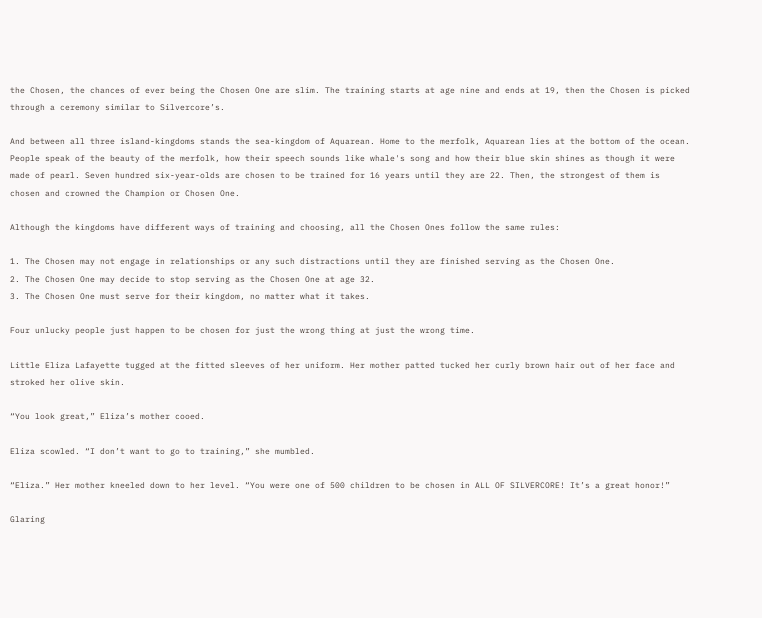the Chosen, the chances of ever being the Chosen One are slim. The training starts at age nine and ends at 19, then the Chosen is picked through a ceremony similar to Silvercore’s.

And between all three island-kingdoms stands the sea-kingdom of Aquarean. Home to the merfolk, Aquarean lies at the bottom of the ocean. People speak of the beauty of the merfolk, how their speech sounds like whale's song and how their blue skin shines as though it were made of pearl. Seven hundred six-year-olds are chosen to be trained for 16 years until they are 22. Then, the strongest of them is chosen and crowned the Champion or Chosen One.

Although the kingdoms have different ways of training and choosing, all the Chosen Ones follow the same rules:

1. The Chosen may not engage in relationships or any such distractions until they are finished serving as the Chosen One.
2. The Chosen One may decide to stop serving as the Chosen One at age 32.
3. The Chosen One must serve for their kingdom, no matter what it takes.

Four unlucky people just happen to be chosen for just the wrong thing at just the wrong time.

Little Eliza Lafayette tugged at the fitted sleeves of her uniform. Her mother patted tucked her curly brown hair out of her face and stroked her olive skin.

“You look great,” Eliza’s mother cooed.

Eliza scowled. “I don’t want to go to training,” she mumbled.

“Eliza.” Her mother kneeled down to her level. “You were one of 500 children to be chosen in ALL OF SILVERCORE! It’s a great honor!”

Glaring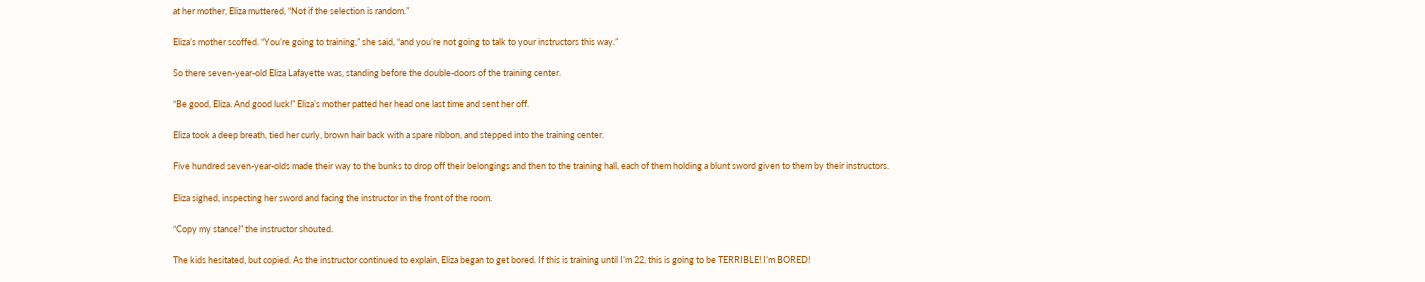at her mother, Eliza muttered, “Not if the selection is random.”

Eliza’s mother scoffed. “You’re going to training,” she said, “and you’re not going to talk to your instructors this way.”

So there seven-year-old Eliza Lafayette was, standing before the double-doors of the training center.

“Be good, Eliza. And good luck!” Eliza’s mother patted her head one last time and sent her off.

Eliza took a deep breath, tied her curly, brown hair back with a spare ribbon, and stepped into the training center.

Five hundred seven-year-olds made their way to the bunks to drop off their belongings and then to the training hall, each of them holding a blunt sword given to them by their instructors.

Eliza sighed, inspecting her sword and facing the instructor in the front of the room.

“Copy my stance!” the instructor shouted.

The kids hesitated, but copied. As the instructor continued to explain, Eliza began to get bored. If this is training until I’m 22, this is going to be TERRIBLE! I’m BORED!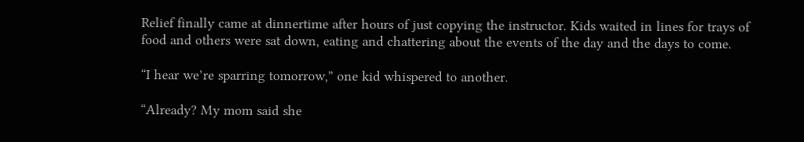Relief finally came at dinnertime after hours of just copying the instructor. Kids waited in lines for trays of food and others were sat down, eating and chattering about the events of the day and the days to come.

“I hear we’re sparring tomorrow,” one kid whispered to another.

“Already? My mom said she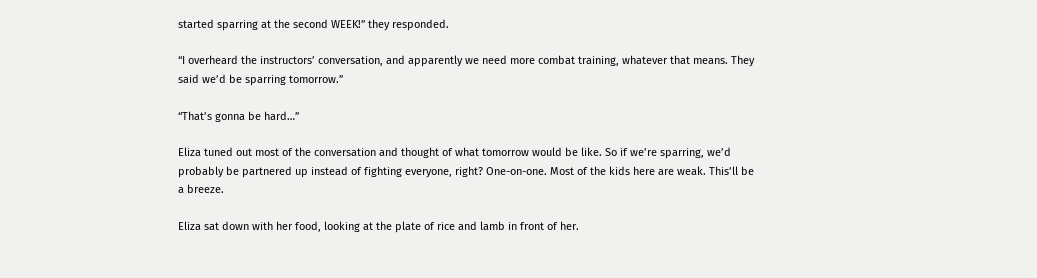started sparring at the second WEEK!” they responded.

“I overheard the instructors’ conversation, and apparently we need more combat training, whatever that means. They said we’d be sparring tomorrow.”

“That’s gonna be hard…”

Eliza tuned out most of the conversation and thought of what tomorrow would be like. So if we’re sparring, we’d probably be partnered up instead of fighting everyone, right? One-on-one. Most of the kids here are weak. This’ll be a breeze.

Eliza sat down with her food, looking at the plate of rice and lamb in front of her.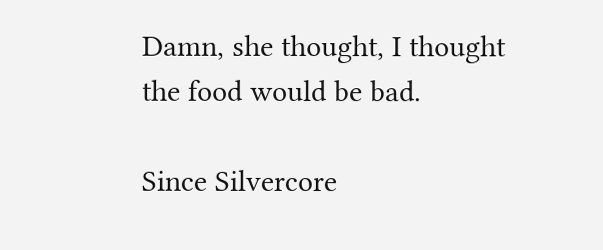Damn, she thought, I thought the food would be bad.

Since Silvercore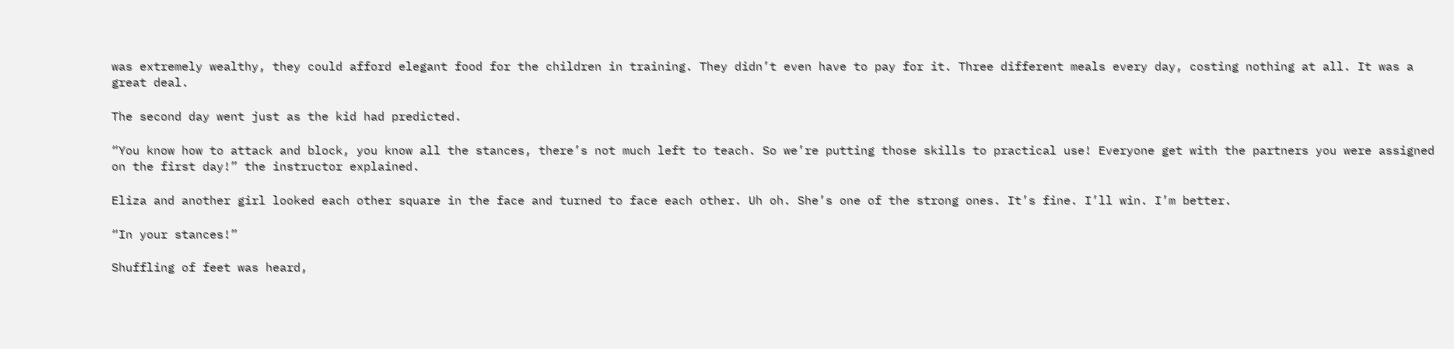was extremely wealthy, they could afford elegant food for the children in training. They didn’t even have to pay for it. Three different meals every day, costing nothing at all. It was a great deal.

The second day went just as the kid had predicted.

“You know how to attack and block, you know all the stances, there’s not much left to teach. So we’re putting those skills to practical use! Everyone get with the partners you were assigned on the first day!” the instructor explained.

Eliza and another girl looked each other square in the face and turned to face each other. Uh oh. She’s one of the strong ones. It’s fine. I’ll win. I’m better.

“In your stances!”

Shuffling of feet was heard,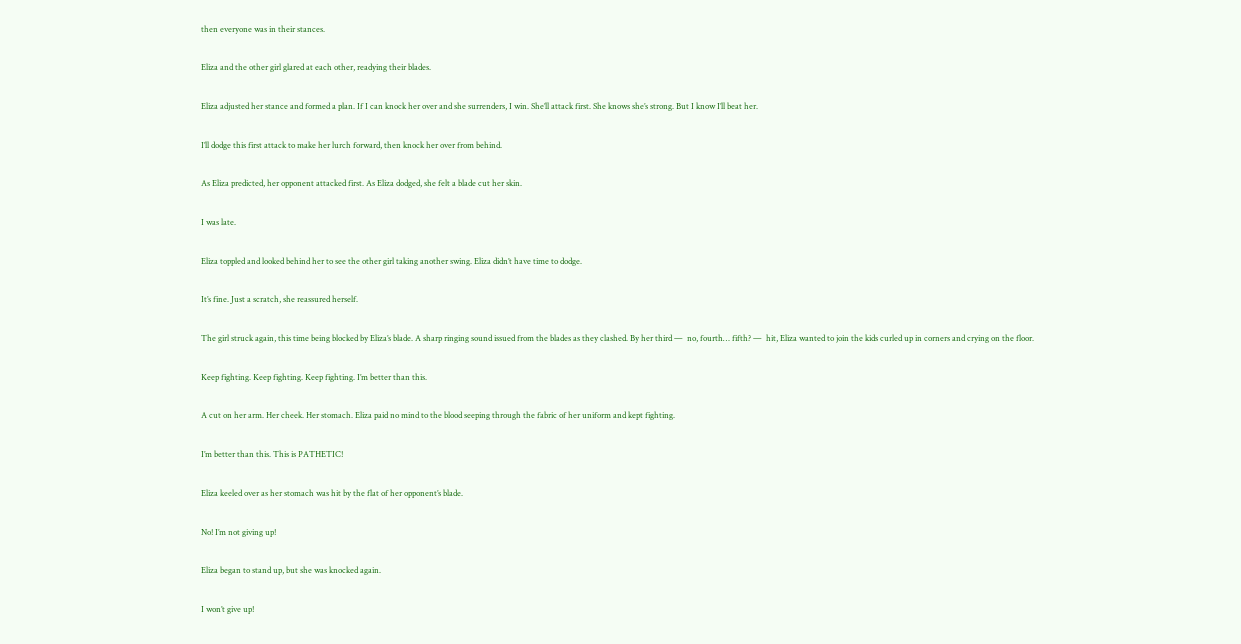then everyone was in their stances.


Eliza and the other girl glared at each other, readying their blades.


Eliza adjusted her stance and formed a plan. If I can knock her over and she surrenders, I win. She’ll attack first. She knows she’s strong. But I know I’ll beat her.


I’ll dodge this first attack to make her lurch forward, then knock her over from behind.


As Eliza predicted, her opponent attacked first. As Eliza dodged, she felt a blade cut her skin.


I was late.


Eliza toppled and looked behind her to see the other girl taking another swing. Eliza didn’t have time to dodge.


It’s fine. Just a scratch, she reassured herself.


The girl struck again, this time being blocked by Eliza’s blade. A sharp ringing sound issued from the blades as they clashed. By her third —  no, fourth… fifth? —  hit, Eliza wanted to join the kids curled up in corners and crying on the floor.


Keep fighting. Keep fighting. Keep fighting. I’m better than this.


A cut on her arm. Her cheek. Her stomach. Eliza paid no mind to the blood seeping through the fabric of her uniform and kept fighting.


I’m better than this. This is PATHETIC!


Eliza keeled over as her stomach was hit by the flat of her opponent’s blade.


No! I’m not giving up!


Eliza began to stand up, but she was knocked again.


I won’t give up!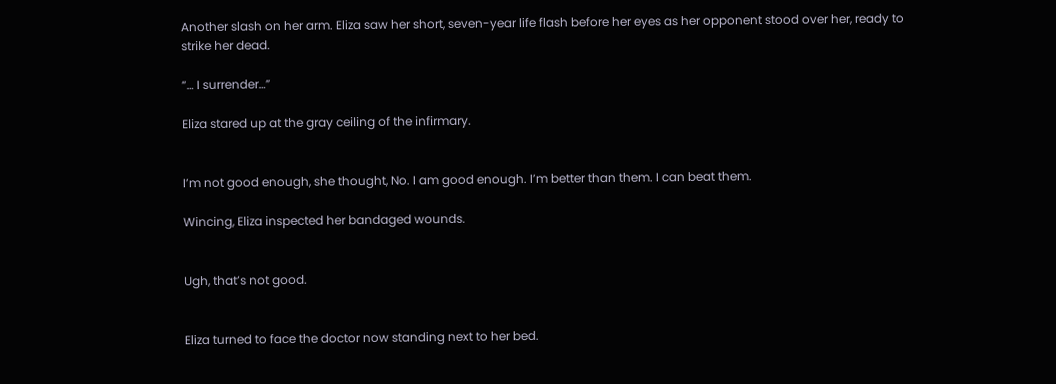Another slash on her arm. Eliza saw her short, seven-year life flash before her eyes as her opponent stood over her, ready to strike her dead.

“… I surrender…”

Eliza stared up at the gray ceiling of the infirmary.


I’m not good enough, she thought, No. I am good enough. I’m better than them. I can beat them.

Wincing, Eliza inspected her bandaged wounds.


Ugh, that’s not good.


Eliza turned to face the doctor now standing next to her bed.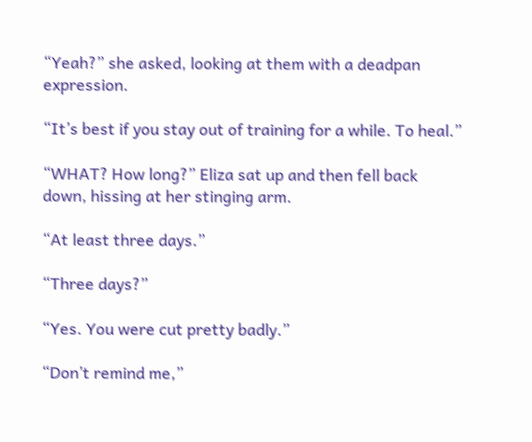“Yeah?” she asked, looking at them with a deadpan expression.

“It’s best if you stay out of training for a while. To heal.”

“WHAT? How long?” Eliza sat up and then fell back down, hissing at her stinging arm.

“At least three days.”

“Three days?”

“Yes. You were cut pretty badly.”

“Don’t remind me,”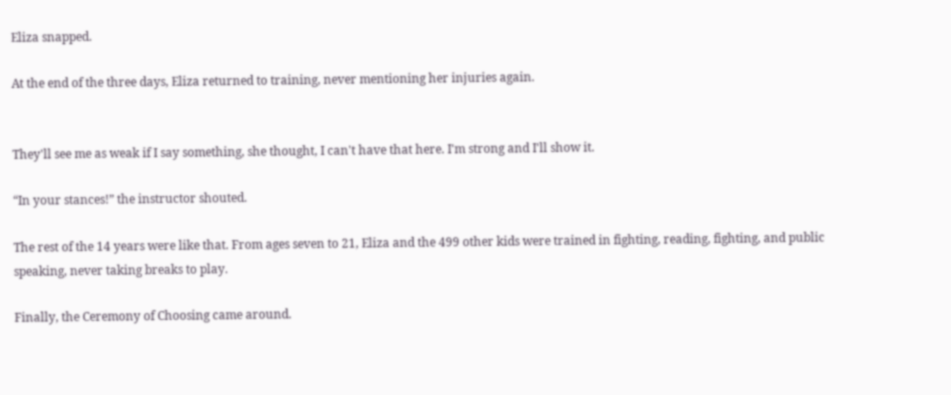Eliza snapped.

At the end of the three days, Eliza returned to training, never mentioning her injuries again.


They'll see me as weak if I say something, she thought, I can't have that here. I'm strong and I'll show it.

“In your stances!” the instructor shouted.

The rest of the 14 years were like that. From ages seven to 21, Eliza and the 499 other kids were trained in fighting, reading, fighting, and public speaking, never taking breaks to play.

Finally, the Ceremony of Choosing came around.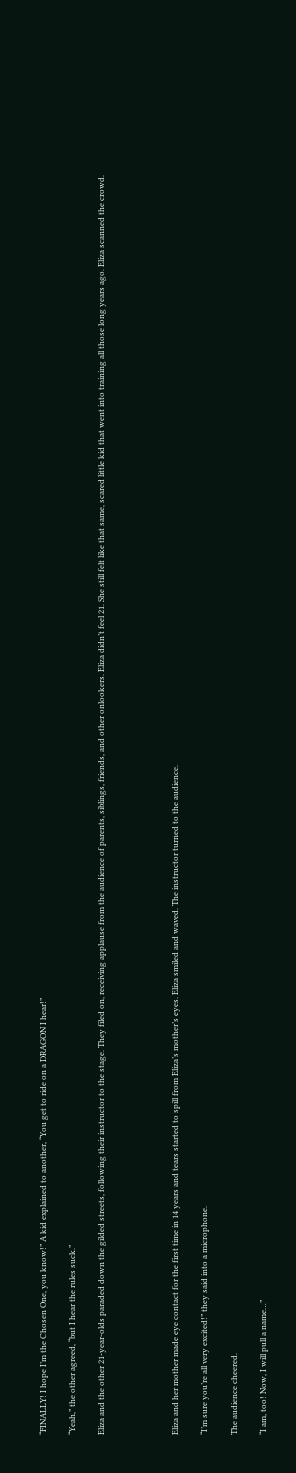“FINALLY! I hope I’m the Chosen One, you know!” A kid explained to another, “You get to ride on a DRAGON I hear!”

“Yeah,” the other agreed, “but I hear the rules suck.”

Eliza and the other 21-year-olds paraded down the gilded streets, following their instructor to the stage. They filed on, receiving applause from the audience of parents, siblings, friends, and other onlookers. Eliza didn’t feel 21. She still felt like that same, scared little kid that went into training all those long years ago. Eliza scanned the crowd.




Eliza and her mother made eye contact for the first time in 14 years and tears started to spill from Eliza’s mother’s eyes. Eliza smiled and waved. The instructor turned to the audience.

“I’m sure you’re all very excited!” they said into a microphone.

The audience cheered.

“I am, too! Now, I will pull a name…”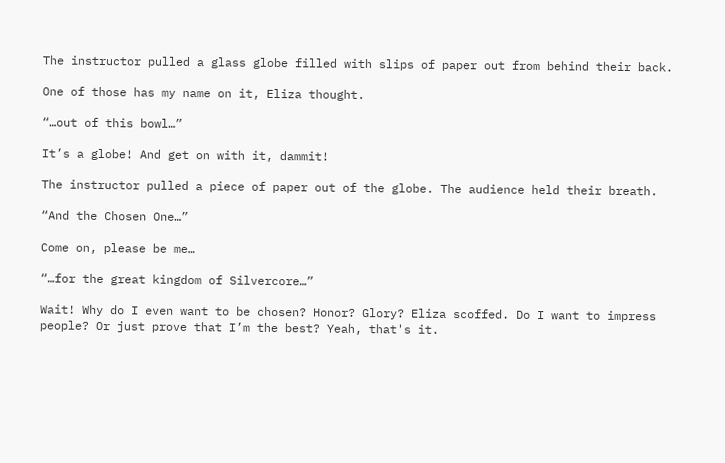The instructor pulled a glass globe filled with slips of paper out from behind their back.

One of those has my name on it, Eliza thought.

“…out of this bowl…”

It’s a globe! And get on with it, dammit!

The instructor pulled a piece of paper out of the globe. The audience held their breath.

“And the Chosen One…”

Come on, please be me…

“…for the great kingdom of Silvercore…”

Wait! Why do I even want to be chosen? Honor? Glory? Eliza scoffed. Do I want to impress people? Or just prove that I’m the best? Yeah, that's it.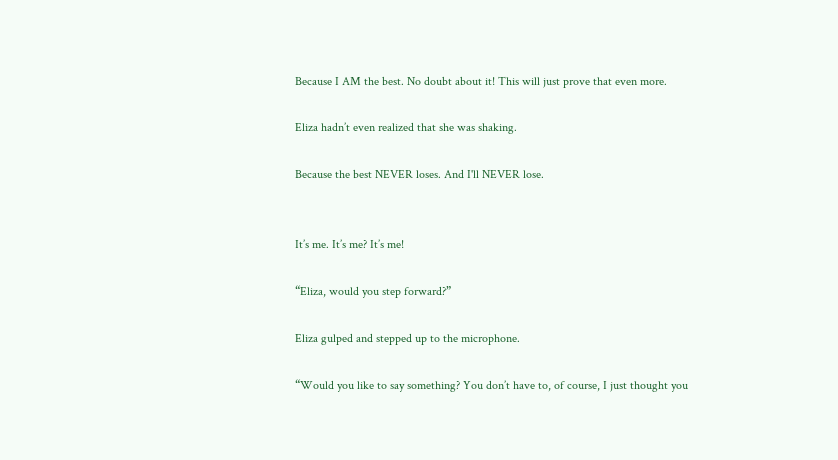Because I AM the best. No doubt about it! This will just prove that even more.

Eliza hadn’t even realized that she was shaking.

Because the best NEVER loses. And I'll NEVER lose.


It’s me. It’s me? It’s me!

“Eliza, would you step forward?”

Eliza gulped and stepped up to the microphone.

“Would you like to say something? You don’t have to, of course, I just thought you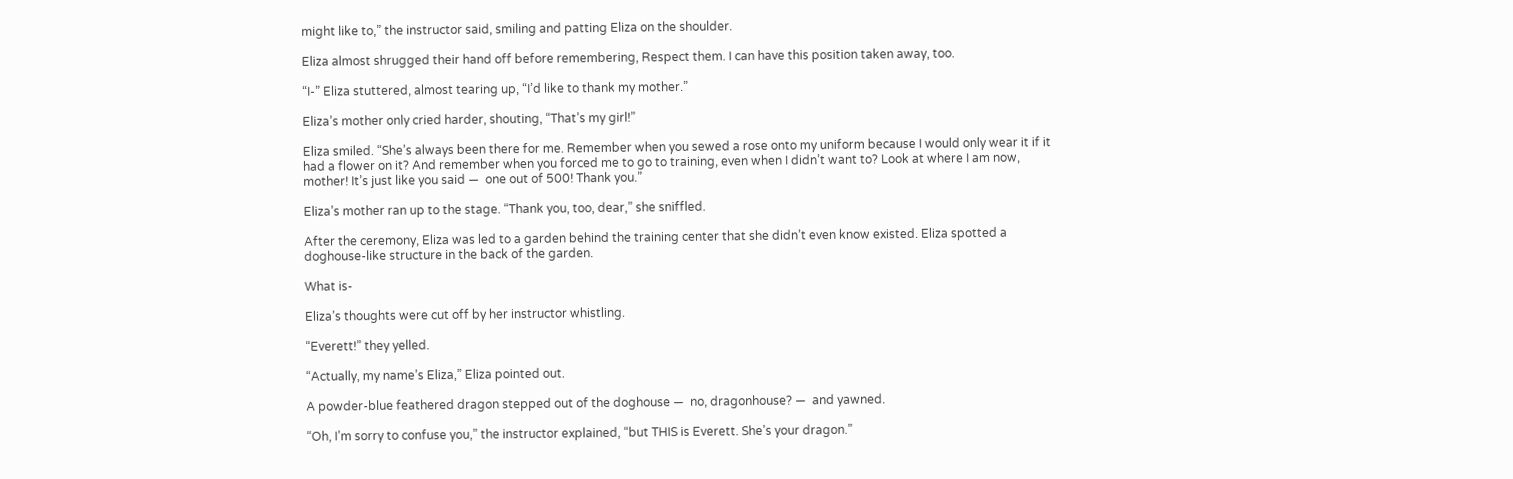might like to,” the instructor said, smiling and patting Eliza on the shoulder.

Eliza almost shrugged their hand off before remembering, Respect them. I can have this position taken away, too.

“I-” Eliza stuttered, almost tearing up, “I’d like to thank my mother.”

Eliza’s mother only cried harder, shouting, “That’s my girl!”

Eliza smiled. “She’s always been there for me. Remember when you sewed a rose onto my uniform because I would only wear it if it had a flower on it? And remember when you forced me to go to training, even when I didn’t want to? Look at where I am now, mother! It’s just like you said —  one out of 500! Thank you.”

Eliza’s mother ran up to the stage. “Thank you, too, dear,” she sniffled.

After the ceremony, Eliza was led to a garden behind the training center that she didn’t even know existed. Eliza spotted a doghouse-like structure in the back of the garden.

What is-

Eliza’s thoughts were cut off by her instructor whistling.

“Everett!” they yelled.

“Actually, my name’s Eliza,” Eliza pointed out.

A powder-blue feathered dragon stepped out of the doghouse —  no, dragonhouse? —  and yawned.

“Oh, I’m sorry to confuse you,” the instructor explained, “but THIS is Everett. She’s your dragon.”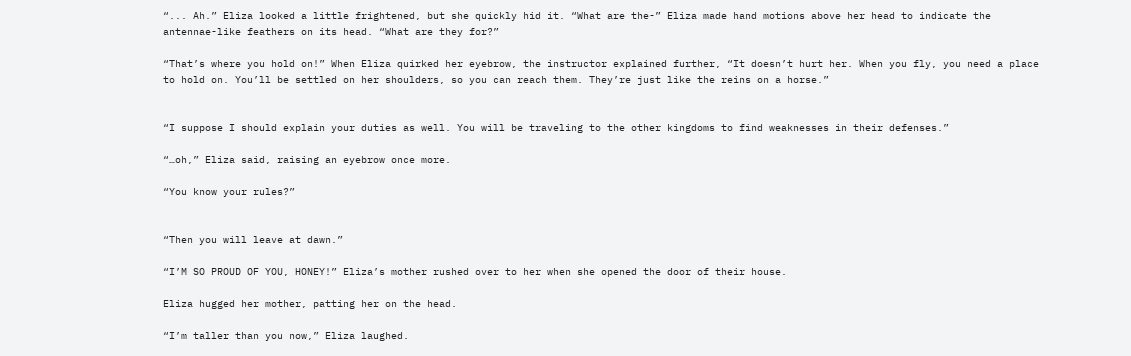“... Ah.” Eliza looked a little frightened, but she quickly hid it. “What are the-” Eliza made hand motions above her head to indicate the antennae-like feathers on its head. “What are they for?”

“That’s where you hold on!” When Eliza quirked her eyebrow, the instructor explained further, “It doesn’t hurt her. When you fly, you need a place to hold on. You’ll be settled on her shoulders, so you can reach them. They’re just like the reins on a horse.”


“I suppose I should explain your duties as well. You will be traveling to the other kingdoms to find weaknesses in their defenses.”

“…oh,” Eliza said, raising an eyebrow once more.

“You know your rules?”


“Then you will leave at dawn.”

“I’M SO PROUD OF YOU, HONEY!” Eliza’s mother rushed over to her when she opened the door of their house.

Eliza hugged her mother, patting her on the head.

“I’m taller than you now,” Eliza laughed.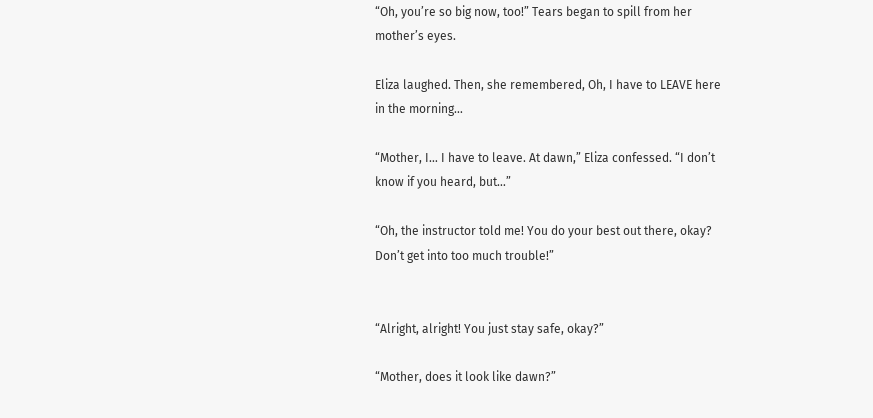“Oh, you’re so big now, too!” Tears began to spill from her mother’s eyes.

Eliza laughed. Then, she remembered, Oh, I have to LEAVE here in the morning…

“Mother, I… I have to leave. At dawn,” Eliza confessed. “I don’t know if you heard, but…”

“Oh, the instructor told me! You do your best out there, okay? Don’t get into too much trouble!”


“Alright, alright! You just stay safe, okay?”

“Mother, does it look like dawn?”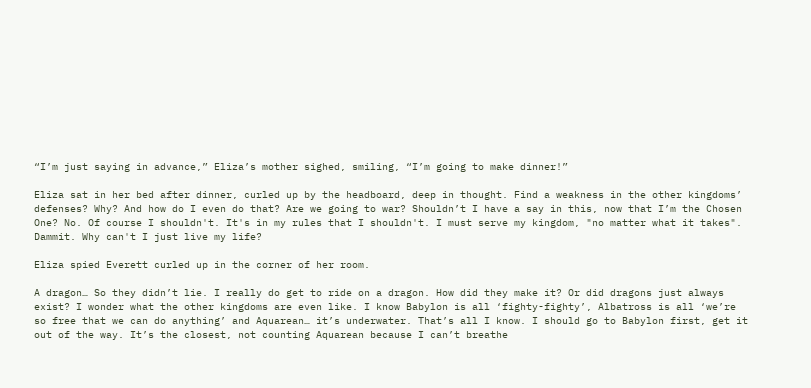“I’m just saying in advance,” Eliza’s mother sighed, smiling, “I’m going to make dinner!”

Eliza sat in her bed after dinner, curled up by the headboard, deep in thought. Find a weakness in the other kingdoms’ defenses? Why? And how do I even do that? Are we going to war? Shouldn’t I have a say in this, now that I’m the Chosen One? No. Of course I shouldn't. It's in my rules that I shouldn't. I must serve my kingdom, "no matter what it takes". Dammit. Why can't I just live my life?

Eliza spied Everett curled up in the corner of her room.

A dragon… So they didn’t lie. I really do get to ride on a dragon. How did they make it? Or did dragons just always exist? I wonder what the other kingdoms are even like. I know Babylon is all ‘fighty-fighty’, Albatross is all ‘we’re so free that we can do anything’ and Aquarean… it’s underwater. That’s all I know. I should go to Babylon first, get it out of the way. It’s the closest, not counting Aquarean because I can’t breathe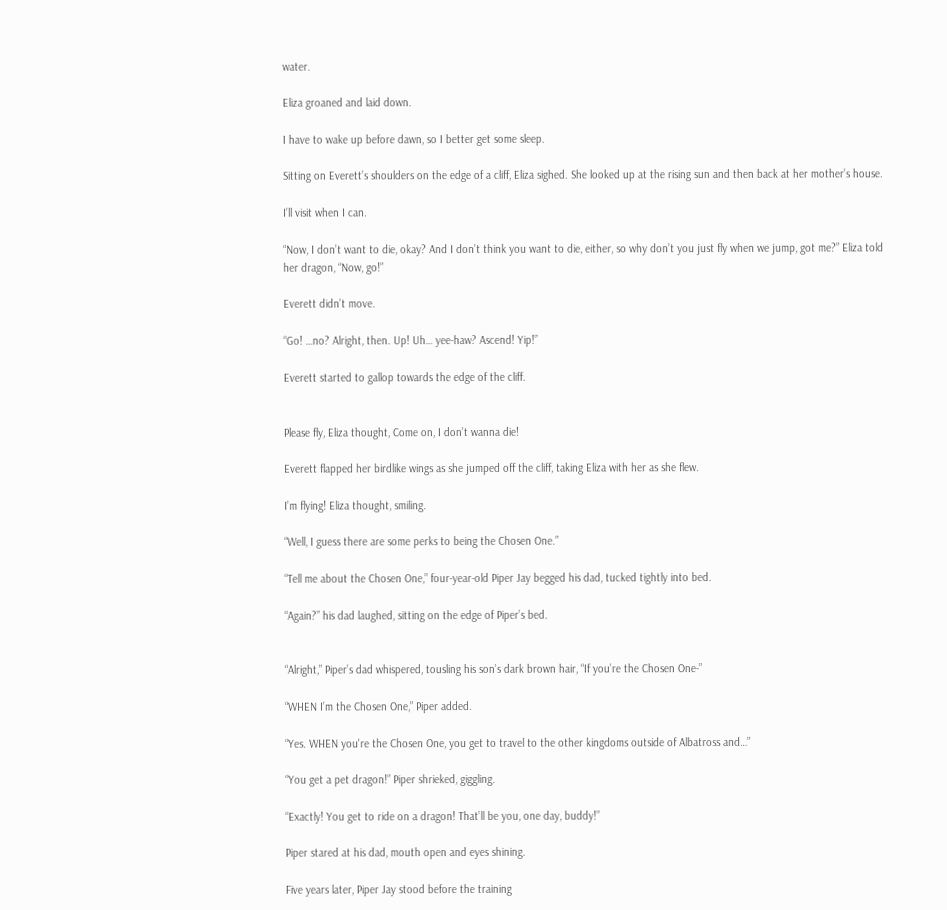water.

Eliza groaned and laid down.

I have to wake up before dawn, so I better get some sleep.

Sitting on Everett’s shoulders on the edge of a cliff, Eliza sighed. She looked up at the rising sun and then back at her mother’s house.

I’ll visit when I can.

“Now, I don’t want to die, okay? And I don’t think you want to die, either, so why don’t you just fly when we jump, got me?” Eliza told her dragon, “Now, go!”

Everett didn’t move.

“Go! …no? Alright, then. Up! Uh… yee-haw? Ascend! Yip!”

Everett started to gallop towards the edge of the cliff.


Please fly, Eliza thought, Come on, I don’t wanna die!

Everett flapped her birdlike wings as she jumped off the cliff, taking Eliza with her as she flew.

I’m flying! Eliza thought, smiling.

“Well, I guess there are some perks to being the Chosen One.”

“Tell me about the Chosen One,” four-year-old Piper Jay begged his dad, tucked tightly into bed.

“Again?” his dad laughed, sitting on the edge of Piper’s bed.


“Alright,” Piper’s dad whispered, tousling his son’s dark brown hair, “If you’re the Chosen One-”

“WHEN I’m the Chosen One,” Piper added.

“Yes. WHEN you're the Chosen One, you get to travel to the other kingdoms outside of Albatross and…”

“You get a pet dragon!” Piper shrieked, giggling.

“Exactly! You get to ride on a dragon! That’ll be you, one day, buddy!”

Piper stared at his dad, mouth open and eyes shining.

Five years later, Piper Jay stood before the training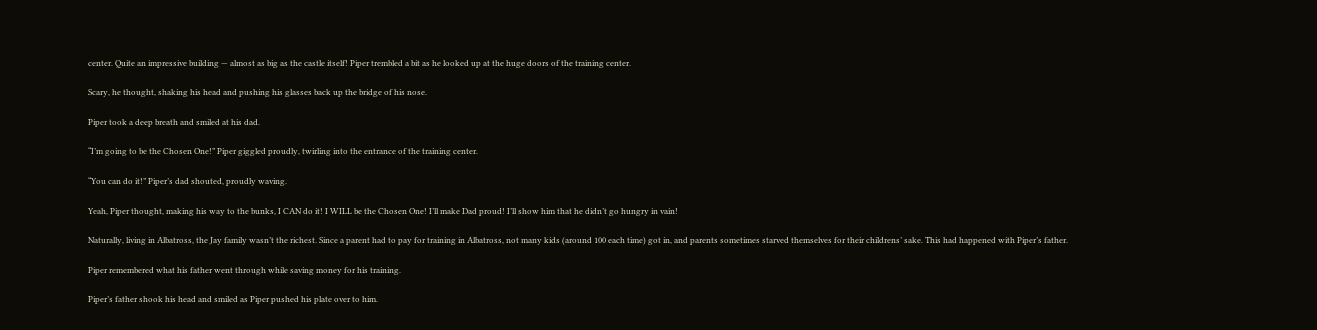center. Quite an impressive building — almost as big as the castle itself! Piper trembled a bit as he looked up at the huge doors of the training center.

Scary, he thought, shaking his head and pushing his glasses back up the bridge of his nose.

Piper took a deep breath and smiled at his dad.

“I’m going to be the Chosen One!” Piper giggled proudly, twirling into the entrance of the training center.

“You can do it!” Piper’s dad shouted, proudly waving.

Yeah, Piper thought, making his way to the bunks, I CAN do it! I WILL be the Chosen One! I’ll make Dad proud! I’ll show him that he didn’t go hungry in vain!

Naturally, living in Albatross, the Jay family wasn’t the richest. Since a parent had to pay for training in Albatross, not many kids (around 100 each time) got in, and parents sometimes starved themselves for their childrens’ sake. This had happened with Piper’s father.

Piper remembered what his father went through while saving money for his training.

Piper’s father shook his head and smiled as Piper pushed his plate over to him.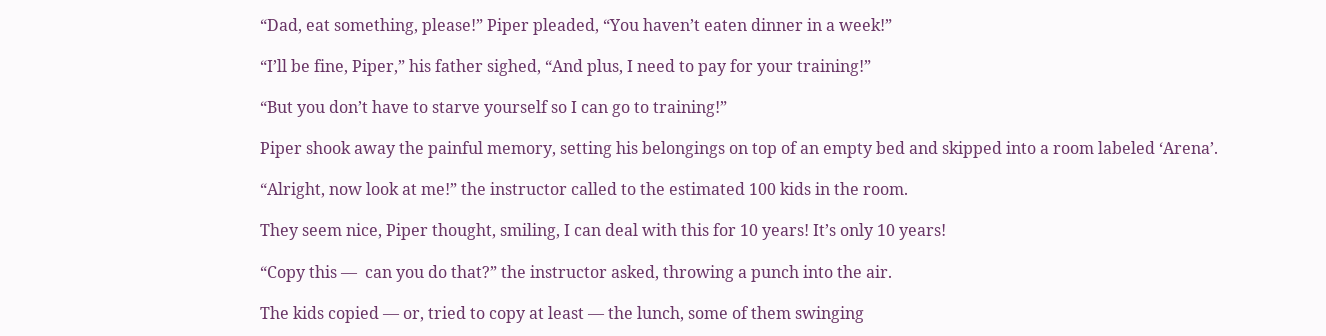“Dad, eat something, please!” Piper pleaded, “You haven’t eaten dinner in a week!”

“I’ll be fine, Piper,” his father sighed, “And plus, I need to pay for your training!”

“But you don’t have to starve yourself so I can go to training!”

Piper shook away the painful memory, setting his belongings on top of an empty bed and skipped into a room labeled ‘Arena’.

“Alright, now look at me!” the instructor called to the estimated 100 kids in the room.

They seem nice, Piper thought, smiling, I can deal with this for 10 years! It’s only 10 years!

“Copy this —  can you do that?” the instructor asked, throwing a punch into the air.

The kids copied — or, tried to copy at least — the lunch, some of them swinging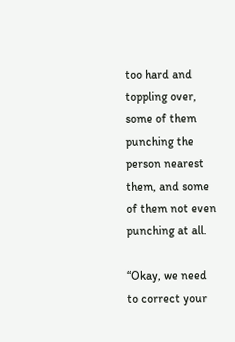too hard and toppling over, some of them punching the person nearest them, and some of them not even punching at all.

“Okay, we need to correct your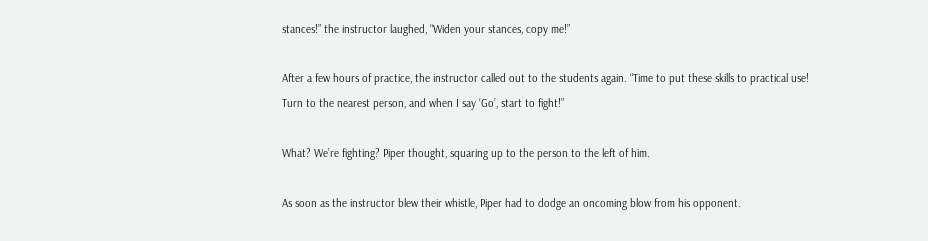stances!” the instructor laughed, “Widen your stances, copy me!”

After a few hours of practice, the instructor called out to the students again. “Time to put these skills to practical use! Turn to the nearest person, and when I say ‘Go’, start to fight!”

What? We’re fighting? Piper thought, squaring up to the person to the left of him.

As soon as the instructor blew their whistle, Piper had to dodge an oncoming blow from his opponent.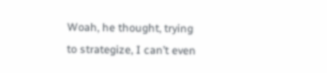Woah, he thought, trying to strategize, I can’t even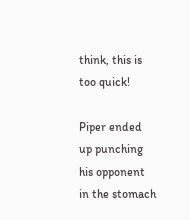think, this is too quick!

Piper ended up punching his opponent in the stomach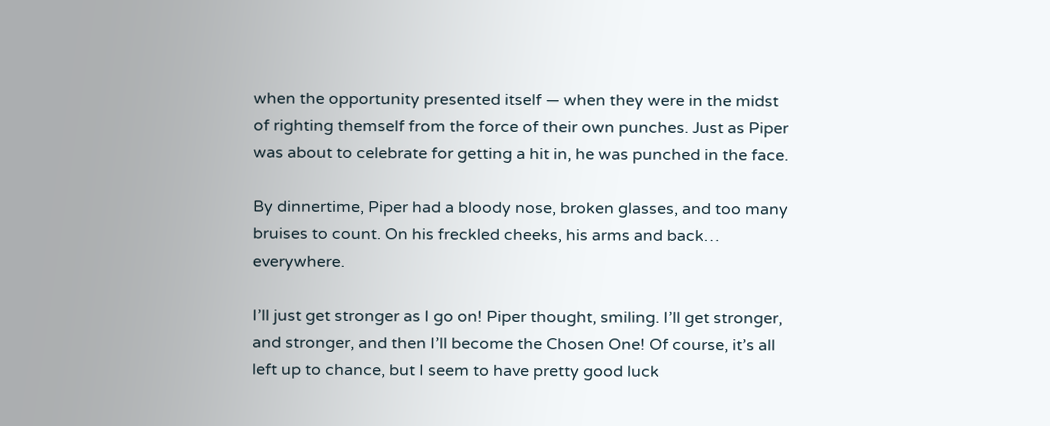when the opportunity presented itself — when they were in the midst of righting themself from the force of their own punches. Just as Piper was about to celebrate for getting a hit in, he was punched in the face.

By dinnertime, Piper had a bloody nose, broken glasses, and too many bruises to count. On his freckled cheeks, his arms and back… everywhere.

I’ll just get stronger as I go on! Piper thought, smiling. I’ll get stronger, and stronger, and then I’ll become the Chosen One! Of course, it’s all left up to chance, but I seem to have pretty good luck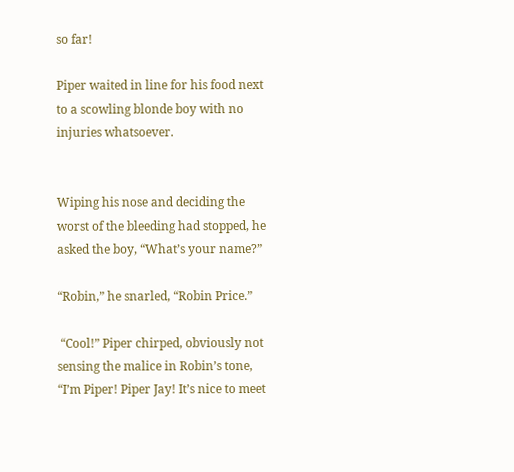so far!

Piper waited in line for his food next to a scowling blonde boy with no injuries whatsoever.


Wiping his nose and deciding the worst of the bleeding had stopped, he asked the boy, “What’s your name?”

“Robin,” he snarled, “Robin Price.”

 “Cool!” Piper chirped, obviously not sensing the malice in Robin’s tone, “I’m Piper! Piper Jay! It’s nice to meet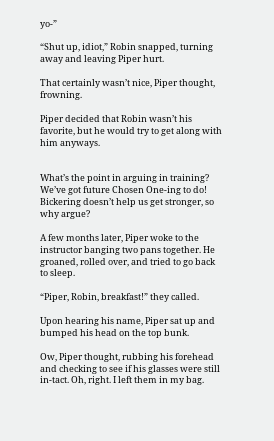yo-”

“Shut up, idiot,” Robin snapped, turning away and leaving Piper hurt.

That certainly wasn’t nice, Piper thought, frowning.

Piper decided that Robin wasn’t his favorite, but he would try to get along with him anyways.


What’s the point in arguing in training? We’ve got future Chosen One-ing to do! Bickering doesn’t help us get stronger, so why argue?

A few months later, Piper woke to the instructor banging two pans together. He groaned, rolled over, and tried to go back to sleep.

“Piper, Robin, breakfast!” they called.

Upon hearing his name, Piper sat up and bumped his head on the top bunk.

Ow, Piper thought, rubbing his forehead and checking to see if his glasses were still in-tact. Oh, right. I left them in my bag.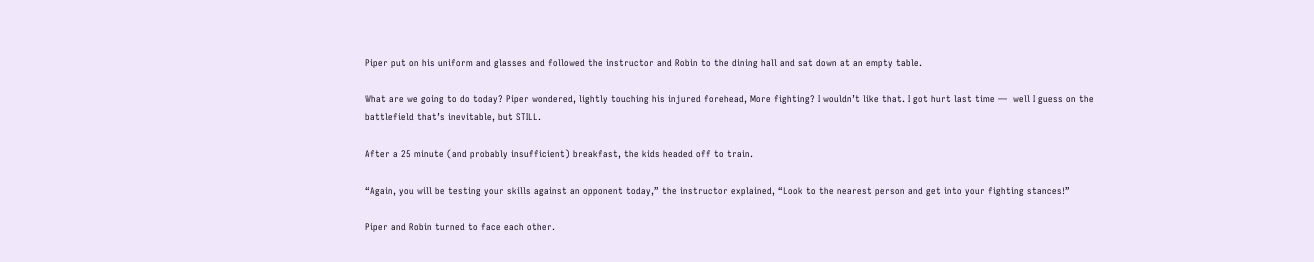Piper put on his uniform and glasses and followed the instructor and Robin to the dining hall and sat down at an empty table.

What are we going to do today? Piper wondered, lightly touching his injured forehead, More fighting? I wouldn’t like that. I got hurt last time —  well I guess on the battlefield that’s inevitable, but STILL.

After a 25 minute (and probably insufficient) breakfast, the kids headed off to train.

“Again, you will be testing your skills against an opponent today,” the instructor explained, “Look to the nearest person and get into your fighting stances!”

Piper and Robin turned to face each other.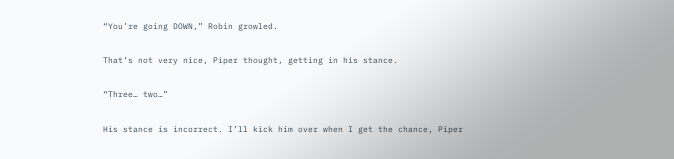“You’re going DOWN,” Robin growled.

That’s not very nice, Piper thought, getting in his stance.

“Three… two…”

His stance is incorrect. I’ll kick him over when I get the chance, Piper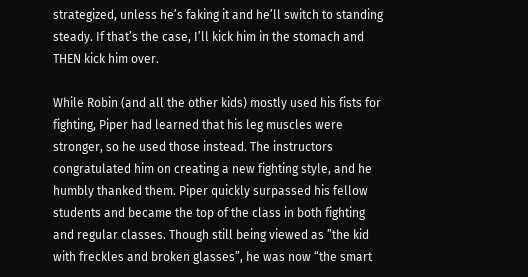strategized, unless he’s faking it and he’ll switch to standing steady. If that’s the case, I’ll kick him in the stomach and THEN kick him over.

While Robin (and all the other kids) mostly used his fists for fighting, Piper had learned that his leg muscles were stronger, so he used those instead. The instructors congratulated him on creating a new fighting style, and he humbly thanked them. Piper quickly surpassed his fellow students and became the top of the class in both fighting and regular classes. Though still being viewed as ”the kid with freckles and broken glasses”, he was now “the smart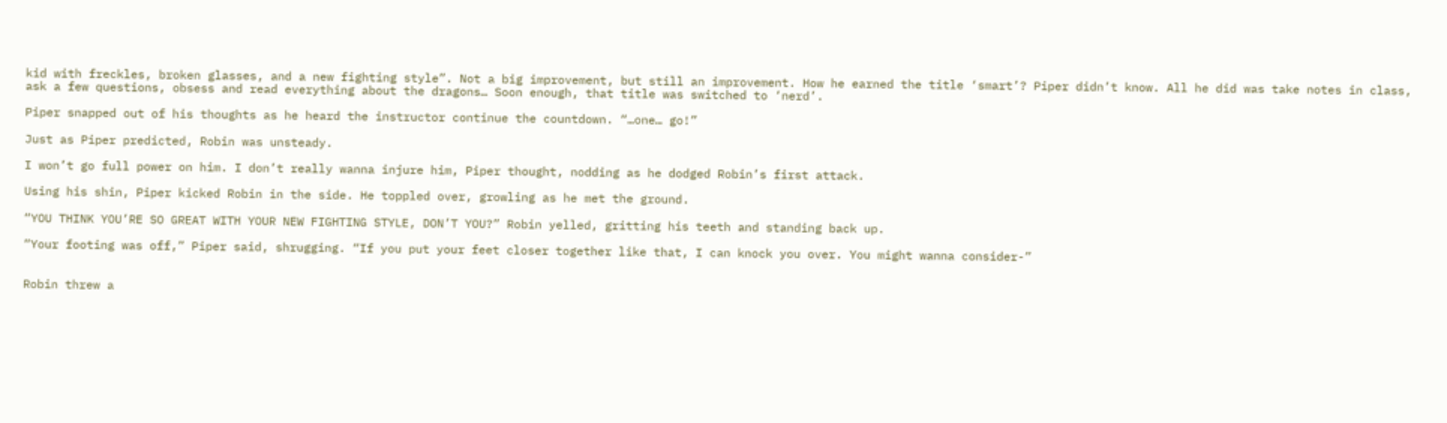kid with freckles, broken glasses, and a new fighting style”. Not a big improvement, but still an improvement. How he earned the title ‘smart’? Piper didn’t know. All he did was take notes in class, ask a few questions, obsess and read everything about the dragons… Soon enough, that title was switched to ‘nerd’.

Piper snapped out of his thoughts as he heard the instructor continue the countdown. “…one… go!”

Just as Piper predicted, Robin was unsteady.

I won’t go full power on him. I don’t really wanna injure him, Piper thought, nodding as he dodged Robin’s first attack.

Using his shin, Piper kicked Robin in the side. He toppled over, growling as he met the ground.

“YOU THINK YOU’RE SO GREAT WITH YOUR NEW FIGHTING STYLE, DON’T YOU?” Robin yelled, gritting his teeth and standing back up.

“Your footing was off,” Piper said, shrugging. “If you put your feet closer together like that, I can knock you over. You might wanna consider-”


Robin threw a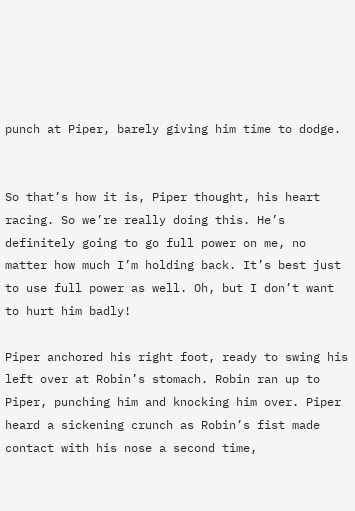punch at Piper, barely giving him time to dodge.


So that’s how it is, Piper thought, his heart racing. So we’re really doing this. He’s definitely going to go full power on me, no matter how much I’m holding back. It’s best just to use full power as well. Oh, but I don’t want to hurt him badly!

Piper anchored his right foot, ready to swing his left over at Robin’s stomach. Robin ran up to Piper, punching him and knocking him over. Piper heard a sickening crunch as Robin’s fist made contact with his nose a second time,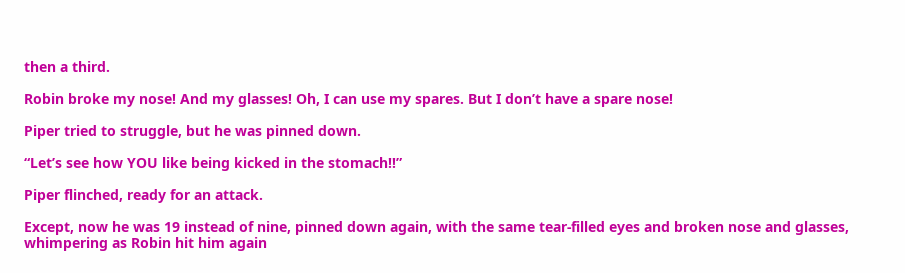then a third.

Robin broke my nose! And my glasses! Oh, I can use my spares. But I don’t have a spare nose!

Piper tried to struggle, but he was pinned down.

“Let’s see how YOU like being kicked in the stomach!!”

Piper flinched, ready for an attack.

Except, now he was 19 instead of nine, pinned down again, with the same tear-filled eyes and broken nose and glasses, whimpering as Robin hit him again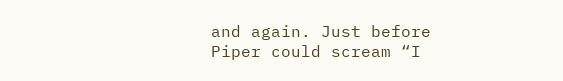and again. Just before Piper could scream “I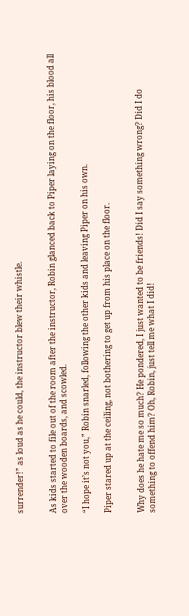surrender!” as loud as he could, the instructor blew their whistle.


As kids started to file out of the room after the instructor, Robin glanced back to Piper laying on the floor, his blood all over the wooden boards, and scowled.

“I hope it’s not you,” Robin snarled, following the other kids and leaving Piper on his own.

Piper stared up at the ceiling, not bothering to get up from his place on the floor.


Why does he hate me so much? He pondered, I just wanted to be friends! Did I say something wrong? Did I do something to offend him? Oh, Robin, just tell me what I did!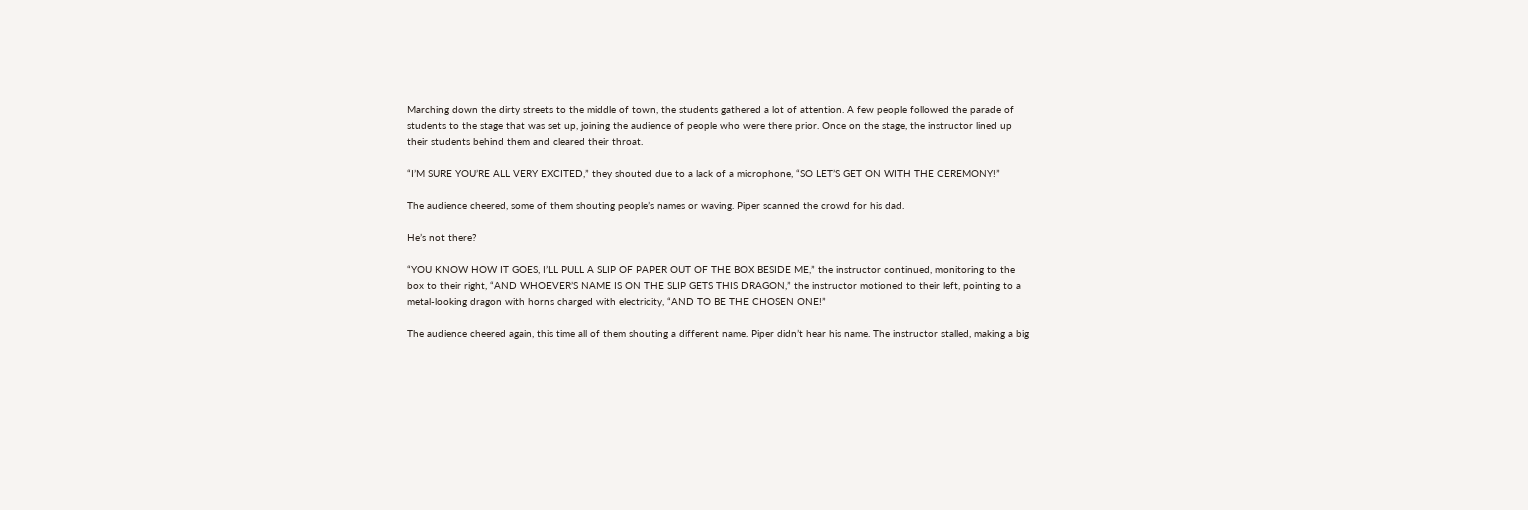Marching down the dirty streets to the middle of town, the students gathered a lot of attention. A few people followed the parade of students to the stage that was set up, joining the audience of people who were there prior. Once on the stage, the instructor lined up their students behind them and cleared their throat.

“I’M SURE YOU’RE ALL VERY EXCITED,” they shouted due to a lack of a microphone, “SO LET’S GET ON WITH THE CEREMONY!”

The audience cheered, some of them shouting people’s names or waving. Piper scanned the crowd for his dad.

He’s not there?

“YOU KNOW HOW IT GOES, I’LL PULL A SLIP OF PAPER OUT OF THE BOX BESIDE ME,” the instructor continued, monitoring to the box to their right, “AND WHOEVER’S NAME IS ON THE SLIP GETS THIS DRAGON,” the instructor motioned to their left, pointing to a metal-looking dragon with horns charged with electricity, “AND TO BE THE CHOSEN ONE!”

The audience cheered again, this time all of them shouting a different name. Piper didn’t hear his name. The instructor stalled, making a big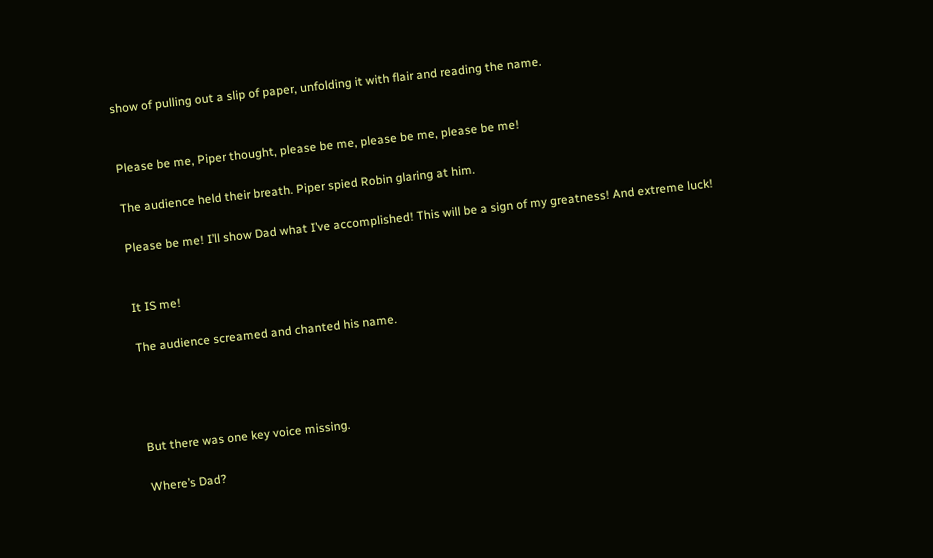show of pulling out a slip of paper, unfolding it with flair and reading the name.


Please be me, Piper thought, please be me, please be me, please be me!

The audience held their breath. Piper spied Robin glaring at him.

Please be me! I’ll show Dad what I’ve accomplished! This will be a sign of my greatness! And extreme luck!


It IS me!

The audience screamed and chanted his name.




But there was one key voice missing.

Where’s Dad?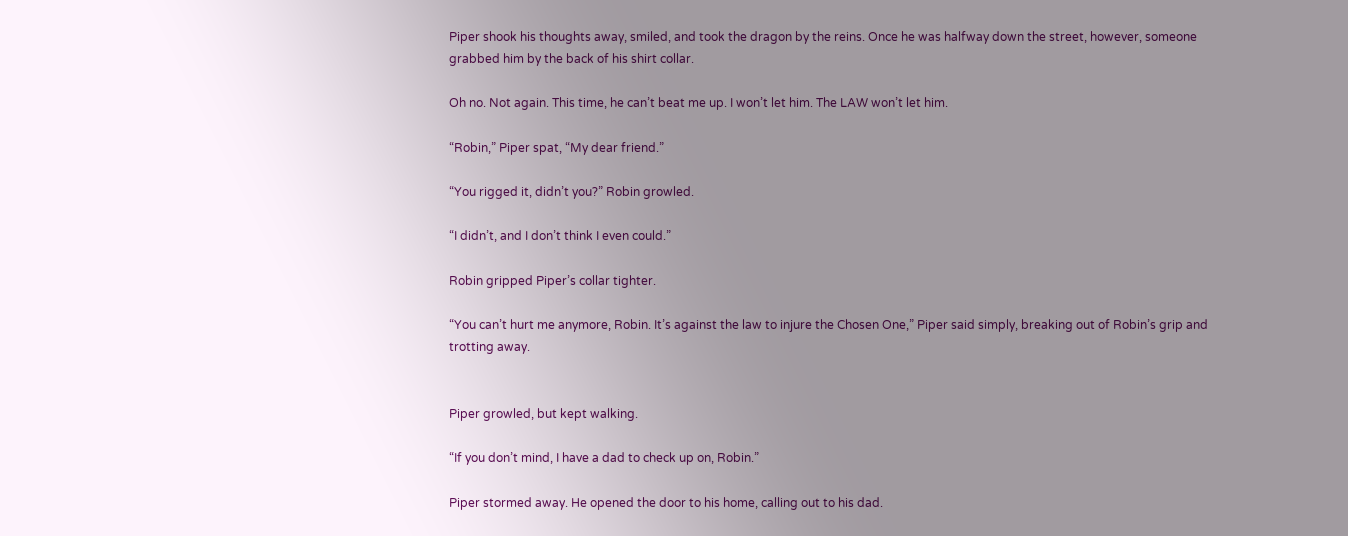Piper shook his thoughts away, smiled, and took the dragon by the reins. Once he was halfway down the street, however, someone grabbed him by the back of his shirt collar.

Oh no. Not again. This time, he can’t beat me up. I won’t let him. The LAW won’t let him.

“Robin,” Piper spat, “My dear friend.”

“You rigged it, didn’t you?” Robin growled.

“I didn’t, and I don’t think I even could.”

Robin gripped Piper’s collar tighter.

“You can’t hurt me anymore, Robin. It’s against the law to injure the Chosen One,” Piper said simply, breaking out of Robin’s grip and trotting away.


Piper growled, but kept walking.

“If you don’t mind, I have a dad to check up on, Robin.”

Piper stormed away. He opened the door to his home, calling out to his dad.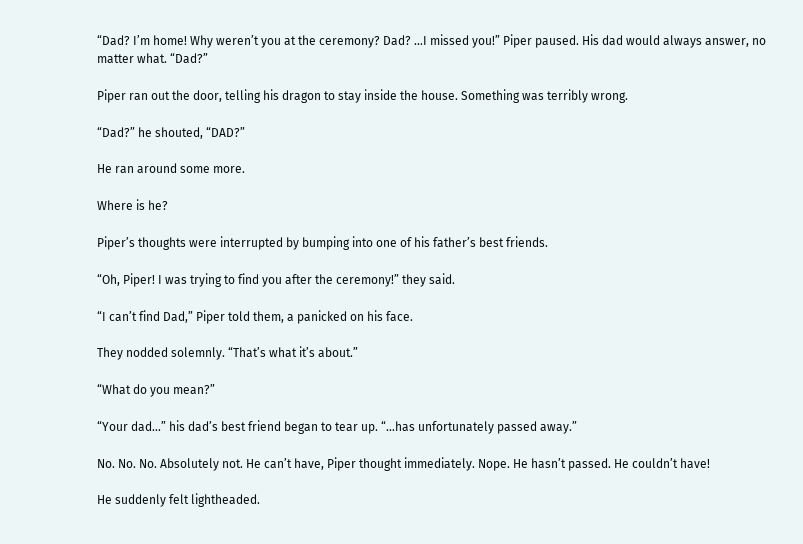“Dad? I’m home! Why weren’t you at the ceremony? Dad? …I missed you!” Piper paused. His dad would always answer, no matter what. “Dad?”

Piper ran out the door, telling his dragon to stay inside the house. Something was terribly wrong.

“Dad?” he shouted, “DAD?”

He ran around some more.

Where is he?

Piper’s thoughts were interrupted by bumping into one of his father’s best friends.

“Oh, Piper! I was trying to find you after the ceremony!” they said.

“I can’t find Dad,” Piper told them, a panicked on his face.

They nodded solemnly. “That’s what it’s about.”

“What do you mean?”

“Your dad…” his dad’s best friend began to tear up. “…has unfortunately passed away.”

No. No. No. Absolutely not. He can’t have, Piper thought immediately. Nope. He hasn’t passed. He couldn’t have!

He suddenly felt lightheaded.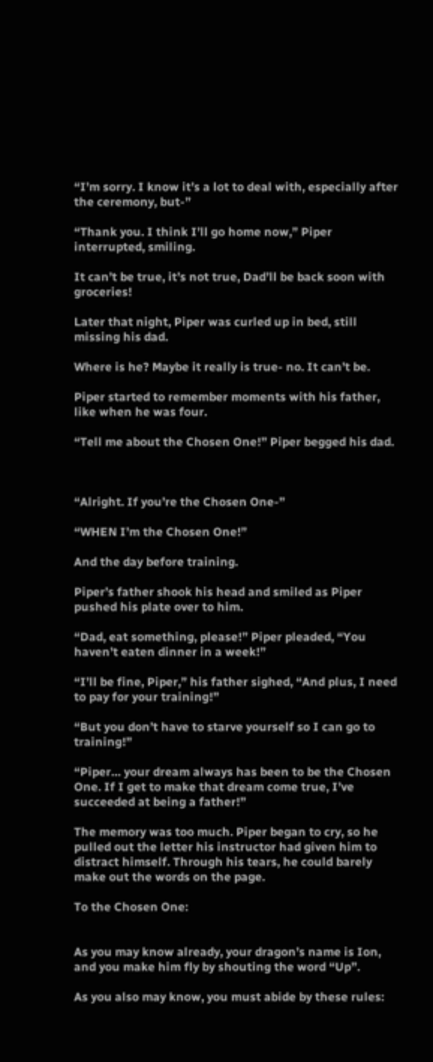“I’m sorry. I know it’s a lot to deal with, especially after the ceremony, but-”

“Thank you. I think I’ll go home now,” Piper interrupted, smiling.

It can’t be true, it’s not true, Dad’ll be back soon with groceries!

Later that night, Piper was curled up in bed, still missing his dad.

Where is he? Maybe it really is true- no. It can’t be.

Piper started to remember moments with his father, like when he was four.

“Tell me about the Chosen One!” Piper begged his dad.



“Alright. If you’re the Chosen One-”

“WHEN I’m the Chosen One!”

And the day before training.

Piper’s father shook his head and smiled as Piper pushed his plate over to him.

“Dad, eat something, please!” Piper pleaded, “You haven’t eaten dinner in a week!”

“I’ll be fine, Piper,” his father sighed, “And plus, I need to pay for your training!”

“But you don’t have to starve yourself so I can go to training!”

“Piper… your dream always has been to be the Chosen One. If I get to make that dream come true, I’ve succeeded at being a father!”

The memory was too much. Piper began to cry, so he pulled out the letter his instructor had given him to distract himself. Through his tears, he could barely make out the words on the page.

To the Chosen One:


As you may know already, your dragon’s name is Ion, and you make him fly by shouting the word “Up”.

As you also may know, you must abide by these rules: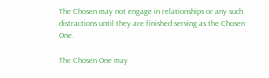The Chosen may not engage in relationships or any such distractions until they are finished serving as the Chosen One.

The Chosen One may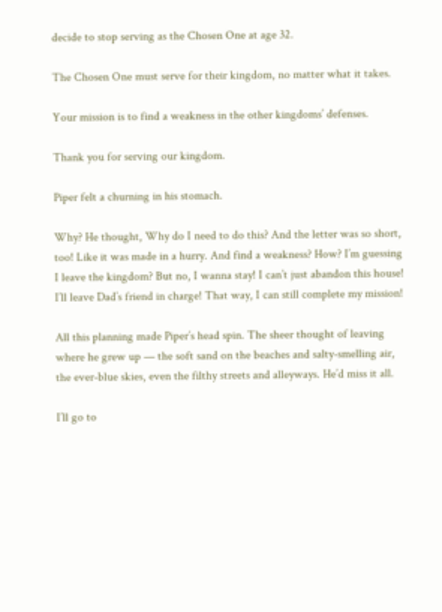decide to stop serving as the Chosen One at age 32.

The Chosen One must serve for their kingdom, no matter what it takes.

Your mission is to find a weakness in the other kingdoms’ defenses.

Thank you for serving our kingdom.

Piper felt a churning in his stomach.

Why? He thought, Why do I need to do this? And the letter was so short, too! Like it was made in a hurry. And find a weakness? How? I’m guessing I leave the kingdom? But no, I wanna stay! I can’t just abandon this house! I’ll leave Dad’s friend in charge! That way, I can still complete my mission!

All this planning made Piper’s head spin. The sheer thought of leaving where he grew up — the soft sand on the beaches and salty-smelling air, the ever-blue skies, even the filthy streets and alleyways. He’d miss it all.

I’ll go to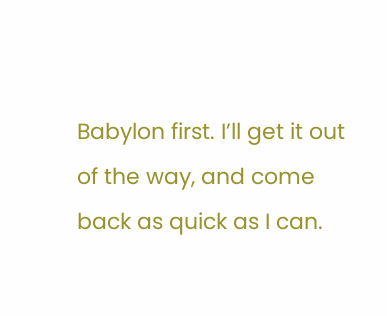Babylon first. I’ll get it out of the way, and come back as quick as I can.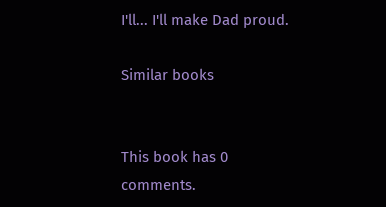I'll... I'll make Dad proud.

Similar books


This book has 0 comments.